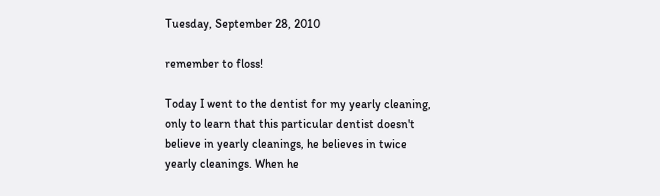Tuesday, September 28, 2010

remember to floss!

Today I went to the dentist for my yearly cleaning, only to learn that this particular dentist doesn't believe in yearly cleanings, he believes in twice yearly cleanings. When he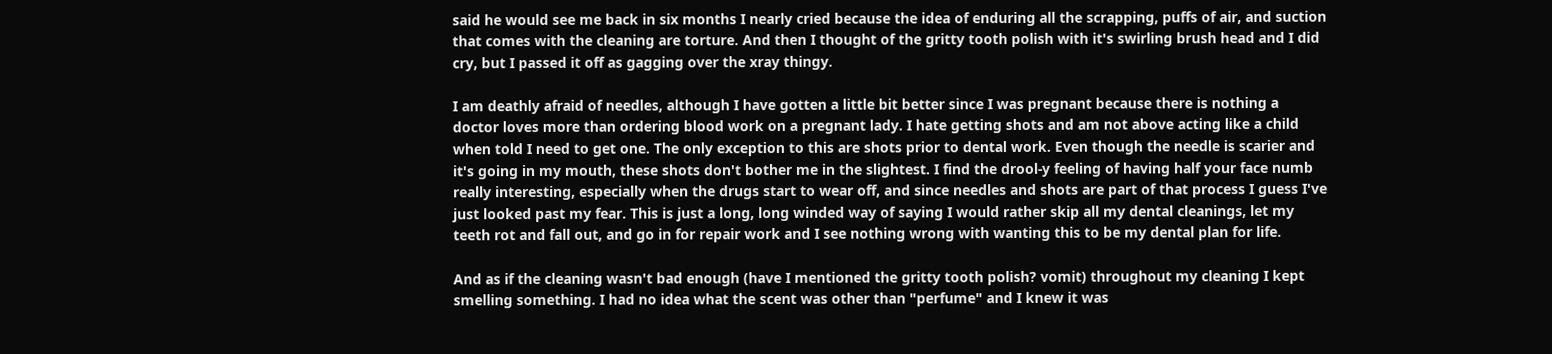said he would see me back in six months I nearly cried because the idea of enduring all the scrapping, puffs of air, and suction that comes with the cleaning are torture. And then I thought of the gritty tooth polish with it's swirling brush head and I did cry, but I passed it off as gagging over the xray thingy.

I am deathly afraid of needles, although I have gotten a little bit better since I was pregnant because there is nothing a doctor loves more than ordering blood work on a pregnant lady. I hate getting shots and am not above acting like a child when told I need to get one. The only exception to this are shots prior to dental work. Even though the needle is scarier and it's going in my mouth, these shots don't bother me in the slightest. I find the drool-y feeling of having half your face numb really interesting, especially when the drugs start to wear off, and since needles and shots are part of that process I guess I've just looked past my fear. This is just a long, long winded way of saying I would rather skip all my dental cleanings, let my teeth rot and fall out, and go in for repair work and I see nothing wrong with wanting this to be my dental plan for life.

And as if the cleaning wasn't bad enough (have I mentioned the gritty tooth polish? vomit) throughout my cleaning I kept smelling something. I had no idea what the scent was other than "perfume" and I knew it was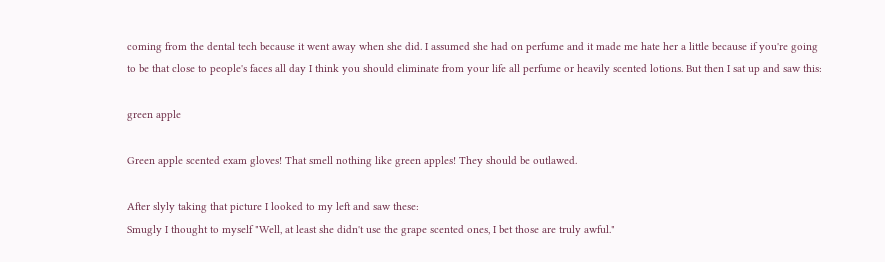coming from the dental tech because it went away when she did. I assumed she had on perfume and it made me hate her a little because if you're going to be that close to people's faces all day I think you should eliminate from your life all perfume or heavily scented lotions. But then I sat up and saw this:

green apple

Green apple scented exam gloves! That smell nothing like green apples! They should be outlawed.

After slyly taking that picture I looked to my left and saw these:
Smugly I thought to myself "Well, at least she didn't use the grape scented ones, I bet those are truly awful."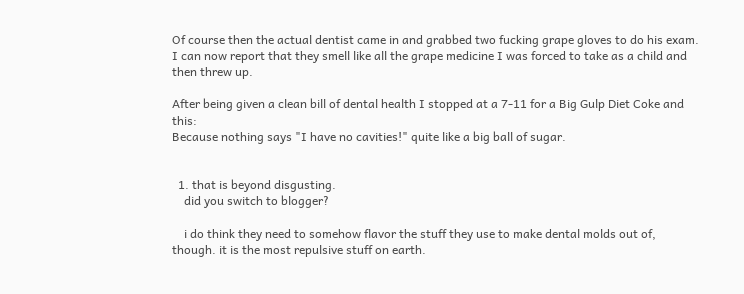Of course then the actual dentist came in and grabbed two fucking grape gloves to do his exam. I can now report that they smell like all the grape medicine I was forced to take as a child and then threw up.

After being given a clean bill of dental health I stopped at a 7-11 for a Big Gulp Diet Coke and this:
Because nothing says "I have no cavities!" quite like a big ball of sugar.


  1. that is beyond disgusting.
    did you switch to blogger?

    i do think they need to somehow flavor the stuff they use to make dental molds out of, though. it is the most repulsive stuff on earth.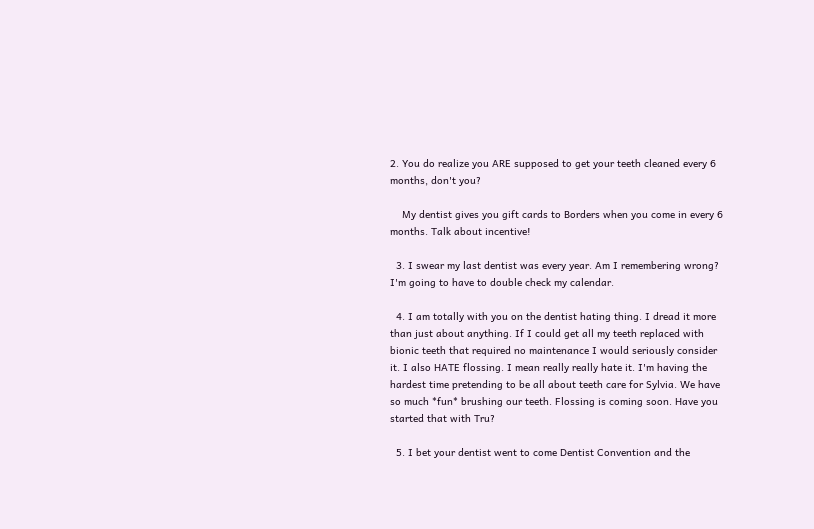2. You do realize you ARE supposed to get your teeth cleaned every 6 months, don't you?

    My dentist gives you gift cards to Borders when you come in every 6 months. Talk about incentive!

  3. I swear my last dentist was every year. Am I remembering wrong? I'm going to have to double check my calendar.

  4. I am totally with you on the dentist hating thing. I dread it more than just about anything. If I could get all my teeth replaced with bionic teeth that required no maintenance I would seriously consider it. I also HATE flossing. I mean really really hate it. I'm having the hardest time pretending to be all about teeth care for Sylvia. We have so much *fun* brushing our teeth. Flossing is coming soon. Have you started that with Tru?

  5. I bet your dentist went to come Dentist Convention and the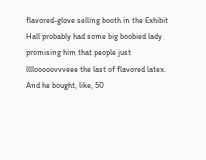flavored-glove selling booth in the Exhibit Hall probably had some big boobied lady promising him that people just llllooooovvveee the last of flavored latex. And he bought, like, 50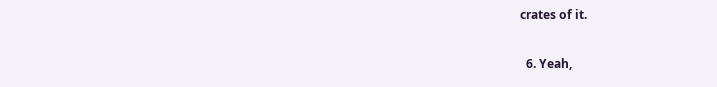crates of it.

  6. Yeah,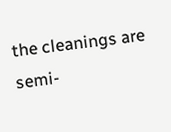the cleanings are semi-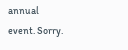annual event. Sorry.